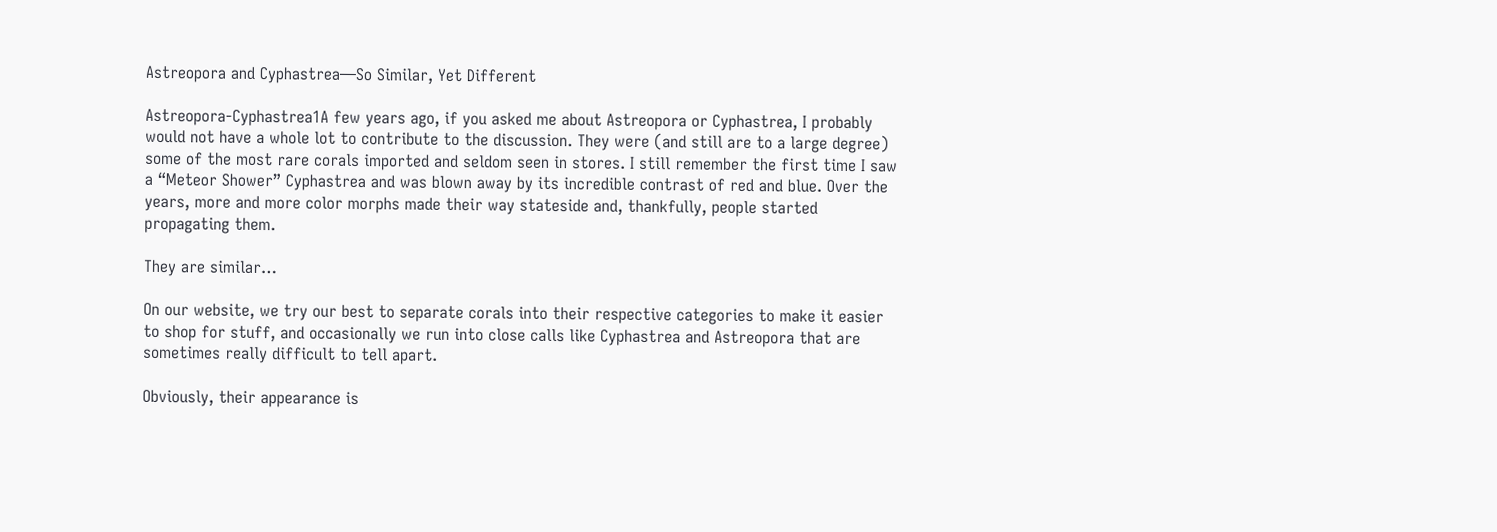Astreopora and Cyphastrea—So Similar, Yet Different

Astreopora-Cyphastrea1A few years ago, if you asked me about Astreopora or Cyphastrea, I probably would not have a whole lot to contribute to the discussion. They were (and still are to a large degree) some of the most rare corals imported and seldom seen in stores. I still remember the first time I saw a “Meteor Shower” Cyphastrea and was blown away by its incredible contrast of red and blue. Over the years, more and more color morphs made their way stateside and, thankfully, people started propagating them.

They are similar…

On our website, we try our best to separate corals into their respective categories to make it easier to shop for stuff, and occasionally we run into close calls like Cyphastrea and Astreopora that are sometimes really difficult to tell apart.

Obviously, their appearance is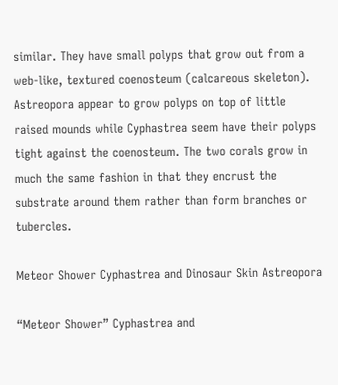similar. They have small polyps that grow out from a web-like, textured coenosteum (calcareous skeleton). Astreopora appear to grow polyps on top of little raised mounds while Cyphastrea seem have their polyps tight against the coenosteum. The two corals grow in much the same fashion in that they encrust the substrate around them rather than form branches or tubercles.

Meteor Shower Cyphastrea and Dinosaur Skin Astreopora

“Meteor Shower” Cyphastrea and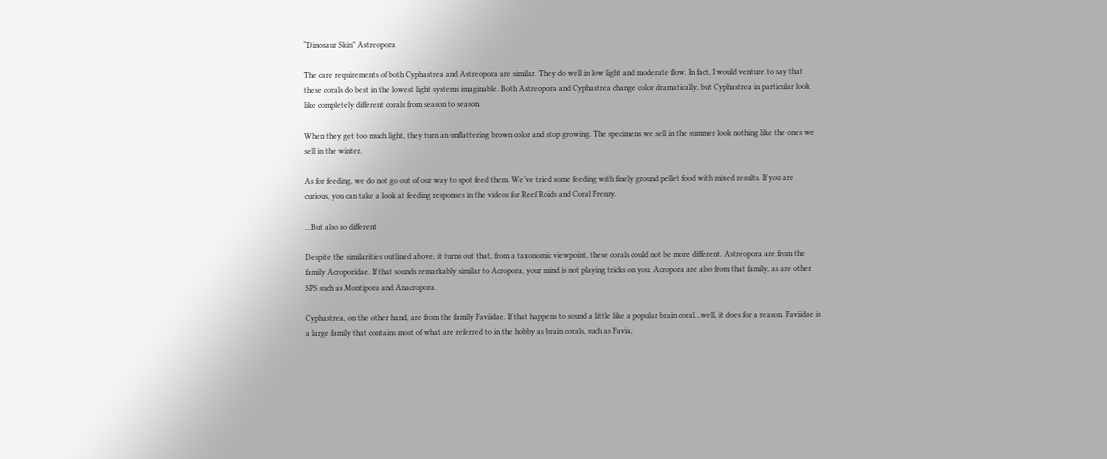“Dinosaur Skin” Astreopora

The care requirements of both Cyphastrea and Astreopora are similar. They do well in low light and moderate flow. In fact, I would venture to say that these corals do best in the lowest light systems imaginable. Both Astreopora and Cyphastrea change color dramatically, but Cyphastrea in particular look like completely different corals from season to season.

When they get too much light, they turn an unflattering brown color and stop growing. The specimens we sell in the summer look nothing like the ones we sell in the winter.

As for feeding, we do not go out of our way to spot feed them. We’ve tried some feeding with finely ground pellet food with mixed results. If you are curious, you can take a look at feeding responses in the videos for Reef Roids and Coral Frenzy.

…But also so different

Despite the similarities outlined above, it turns out that, from a taxonomic viewpoint, these corals could not be more different. Astreopora are from the family Acroporidae. If that sounds remarkably similar to Acropora, your mind is not playing tricks on you. Acropora are also from that family, as are other SPS such as Montipora and Anacropora.

Cyphastrea, on the other hand, are from the family Faviidae. If that happens to sound a little like a popular brain coral…well, it does for a reason. Faviidae is a large family that contains most of what are referred to in the hobby as brain corals, such as Favia,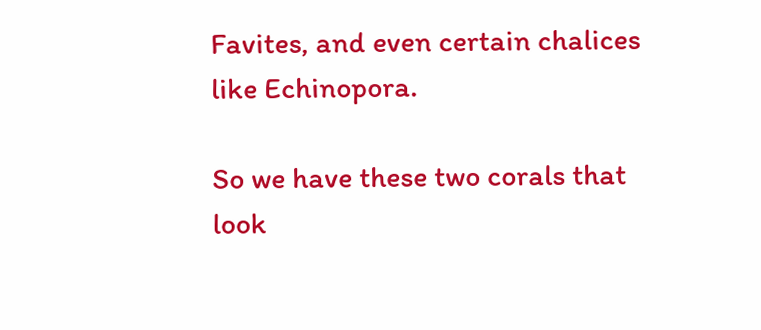Favites, and even certain chalices like Echinopora.

So we have these two corals that look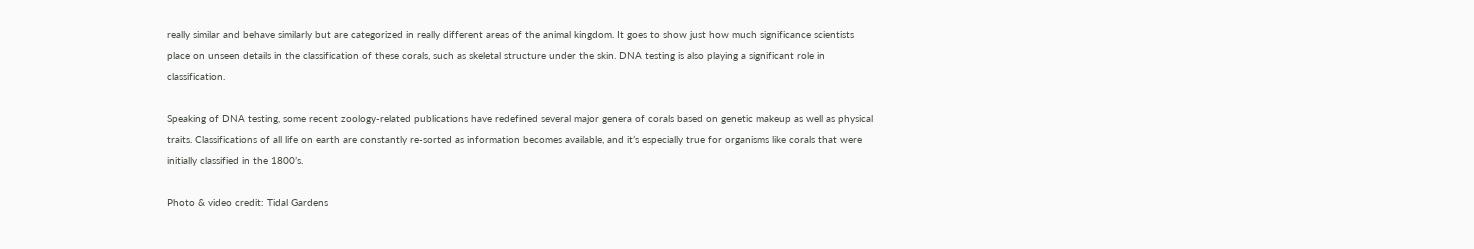really similar and behave similarly but are categorized in really different areas of the animal kingdom. It goes to show just how much significance scientists place on unseen details in the classification of these corals, such as skeletal structure under the skin. DNA testing is also playing a significant role in classification.

Speaking of DNA testing, some recent zoology-related publications have redefined several major genera of corals based on genetic makeup as well as physical traits. Classifications of all life on earth are constantly re-sorted as information becomes available, and it’s especially true for organisms like corals that were initially classified in the 1800’s.

Photo & video credit: Tidal Gardens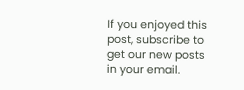If you enjoyed this post, subscribe to get our new posts in your email.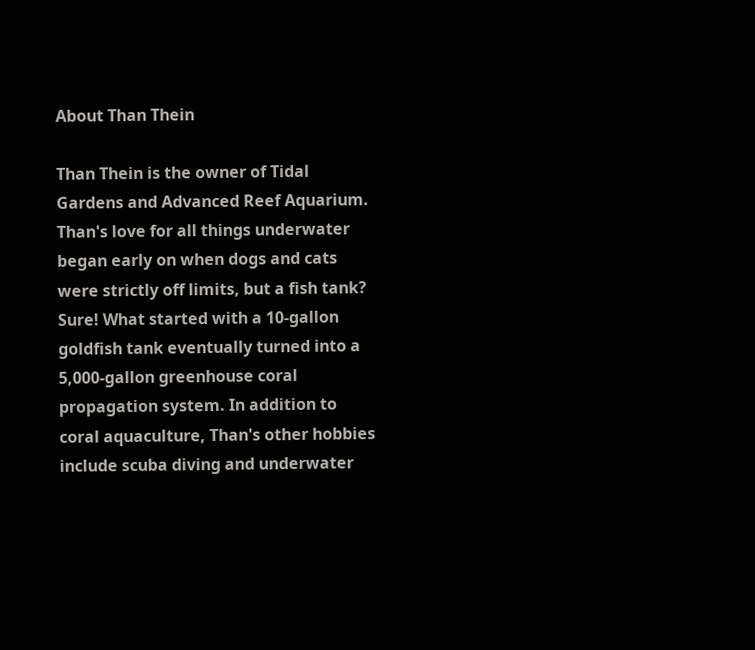About Than Thein

Than Thein is the owner of Tidal Gardens and Advanced Reef Aquarium. Than's love for all things underwater began early on when dogs and cats were strictly off limits, but a fish tank? Sure! What started with a 10-gallon goldfish tank eventually turned into a 5,000-gallon greenhouse coral propagation system. In addition to coral aquaculture, Than's other hobbies include scuba diving and underwater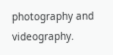photography and videography.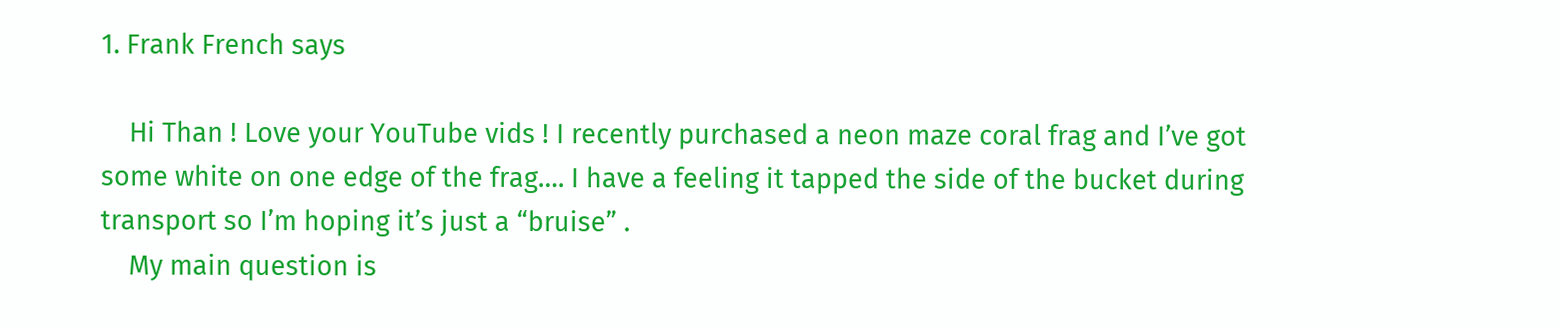1. Frank French says

    Hi Than ! Love your YouTube vids ! I recently purchased a neon maze coral frag and I’ve got some white on one edge of the frag…. I have a feeling it tapped the side of the bucket during transport so I’m hoping it’s just a “bruise” .
    My main question is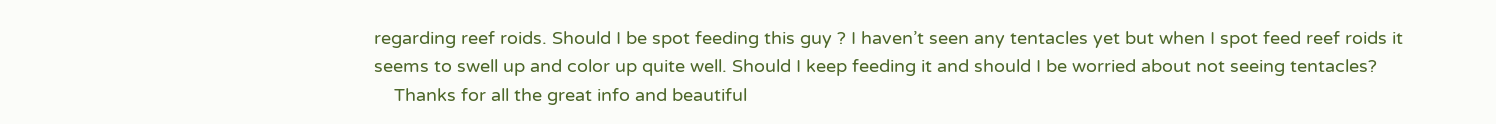regarding reef roids. Should I be spot feeding this guy ? I haven’t seen any tentacles yet but when I spot feed reef roids it seems to swell up and color up quite well. Should I keep feeding it and should I be worried about not seeing tentacles?
    Thanks for all the great info and beautiful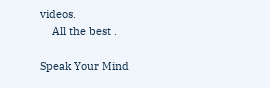videos.
    All the best .

Speak Your Mind